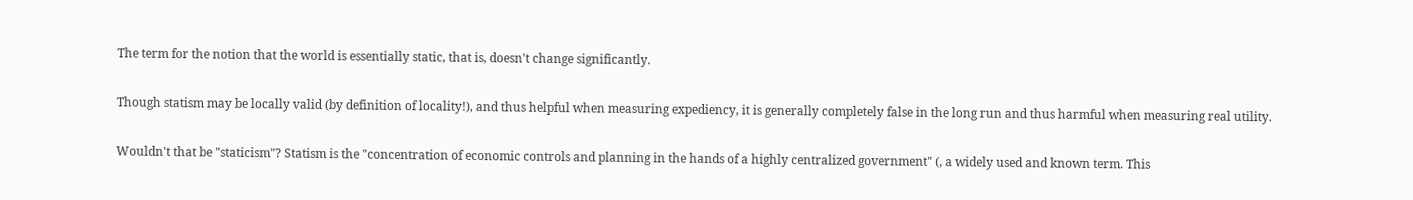The term for the notion that the world is essentially static, that is, doesn't change significantly.

Though statism may be locally valid (by definition of locality!), and thus helpful when measuring expediency, it is generally completely false in the long run and thus harmful when measuring real utility.

Wouldn't that be "staticism"? Statism is the "concentration of economic controls and planning in the hands of a highly centralized government" (, a widely used and known term. This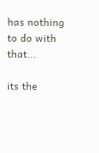has nothing to do with that...

its the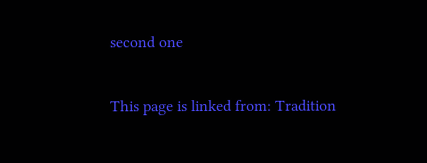second one

This page is linked from: Tradition